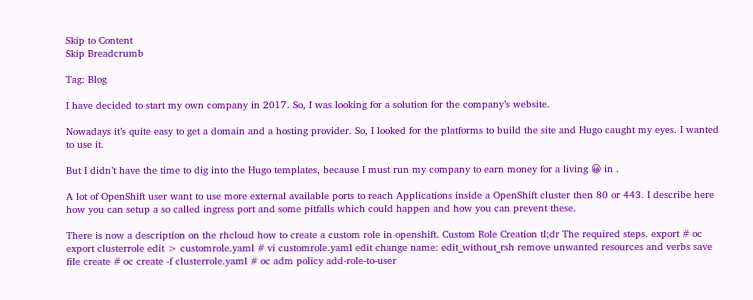Skip to Content
Skip Breadcrumb

Tag: Blog

I have decided to start my own company in 2017. So, I was looking for a solution for the company’s website.

Nowadays it’s quite easy to get a domain and a hosting provider. So, I looked for the platforms to build the site and Hugo caught my eyes. I wanted to use it.

But I didn’t have the time to dig into the Hugo templates, because I must run my company to earn money for a living 😀 in .

A lot of OpenShift user want to use more external available ports to reach Applications inside a OpenShift cluster then 80 or 443. I describe here how you can setup a so called ingress port and some pitfalls which could happen and how you can prevent these.

There is now a description on the rhcloud how to create a custom role in openshift. Custom Role Creation tl;dr The required steps. export # oc export clusterrole edit > customrole.yaml # vi customrole.yaml edit change name: edit_without_rsh remove unwanted resources and verbs save file create # oc create -f clusterrole.yaml # oc adm policy add-role-to-user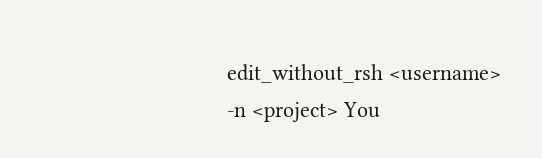edit_without_rsh <username> -n <project> You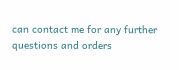can contact me for any further questions and orders